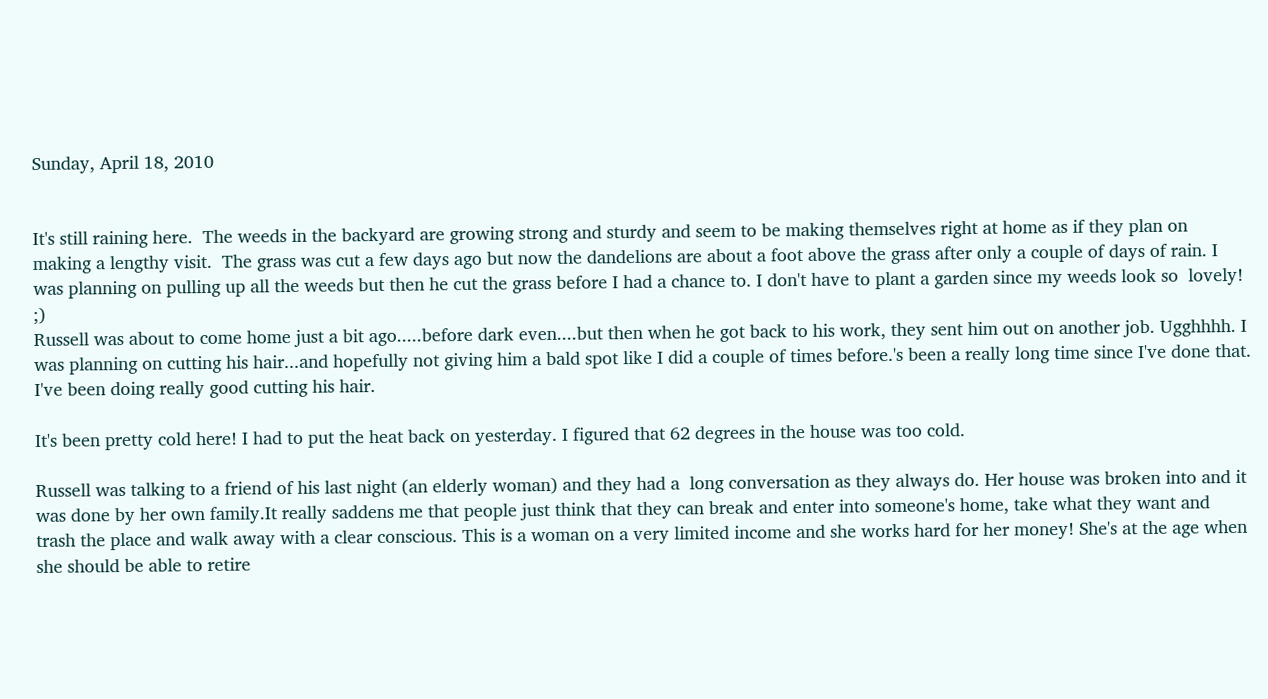Sunday, April 18, 2010


It's still raining here.  The weeds in the backyard are growing strong and sturdy and seem to be making themselves right at home as if they plan on making a lengthy visit.  The grass was cut a few days ago but now the dandelions are about a foot above the grass after only a couple of days of rain. I was planning on pulling up all the weeds but then he cut the grass before I had a chance to. I don't have to plant a garden since my weeds look so  lovely! ;)
Russell was about to come home just a bit ago.....before dark even....but then when he got back to his work, they sent him out on another job. Ugghhhh. I was planning on cutting his hair...and hopefully not giving him a bald spot like I did a couple of times before.'s been a really long time since I've done that.  I've been doing really good cutting his hair.

It's been pretty cold here! I had to put the heat back on yesterday. I figured that 62 degrees in the house was too cold.

Russell was talking to a friend of his last night (an elderly woman) and they had a  long conversation as they always do. Her house was broken into and it was done by her own family.It really saddens me that people just think that they can break and enter into someone's home, take what they want and trash the place and walk away with a clear conscious. This is a woman on a very limited income and she works hard for her money! She's at the age when she should be able to retire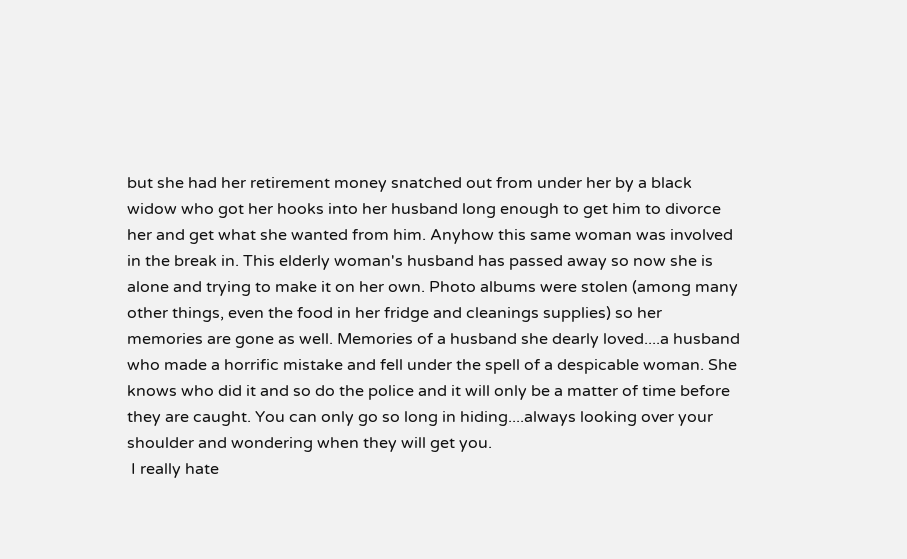but she had her retirement money snatched out from under her by a black widow who got her hooks into her husband long enough to get him to divorce her and get what she wanted from him. Anyhow this same woman was involved in the break in. This elderly woman's husband has passed away so now she is alone and trying to make it on her own. Photo albums were stolen (among many other things, even the food in her fridge and cleanings supplies) so her memories are gone as well. Memories of a husband she dearly loved....a husband who made a horrific mistake and fell under the spell of a despicable woman. She knows who did it and so do the police and it will only be a matter of time before they are caught. You can only go so long in hiding....always looking over your shoulder and wondering when they will get you.
 I really hate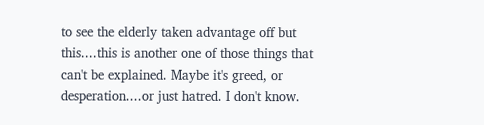to see the elderly taken advantage off but this....this is another one of those things that can't be explained. Maybe it's greed, or desperation....or just hatred. I don't know.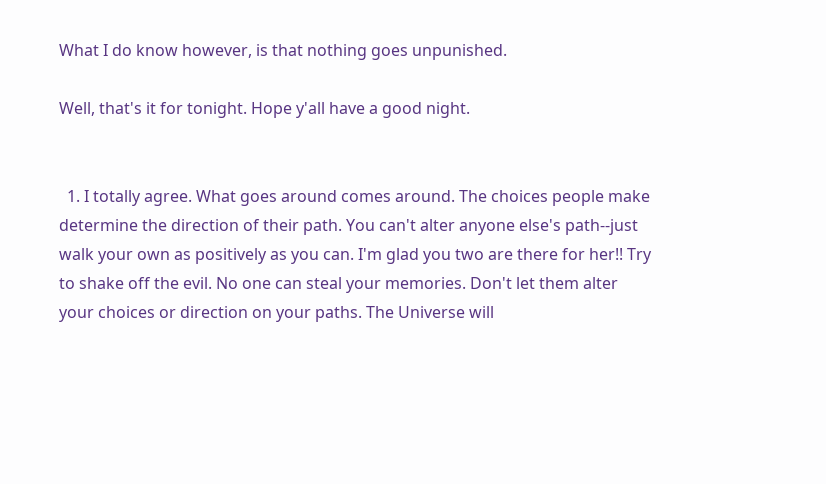What I do know however, is that nothing goes unpunished.

Well, that's it for tonight. Hope y'all have a good night.


  1. I totally agree. What goes around comes around. The choices people make determine the direction of their path. You can't alter anyone else's path--just walk your own as positively as you can. I'm glad you two are there for her!! Try to shake off the evil. No one can steal your memories. Don't let them alter your choices or direction on your paths. The Universe will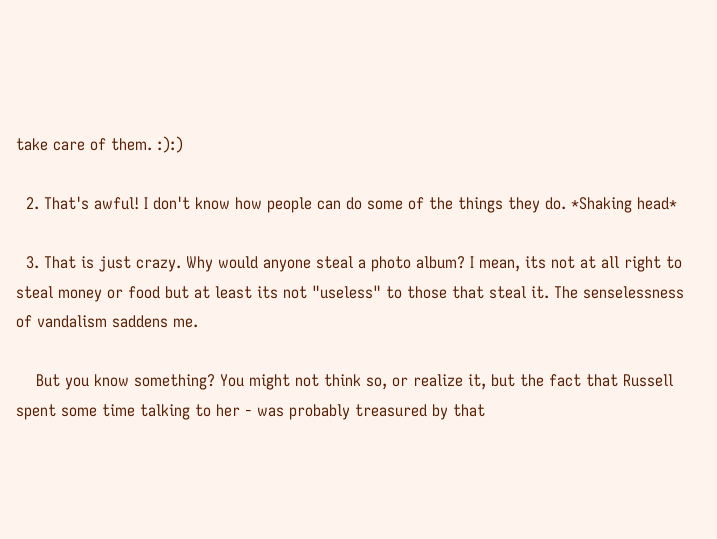take care of them. :):)

  2. That's awful! I don't know how people can do some of the things they do. *Shaking head*

  3. That is just crazy. Why would anyone steal a photo album? I mean, its not at all right to steal money or food but at least its not "useless" to those that steal it. The senselessness of vandalism saddens me.

    But you know something? You might not think so, or realize it, but the fact that Russell spent some time talking to her - was probably treasured by that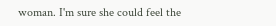woman. I'm sure she could feel the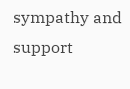sympathy and support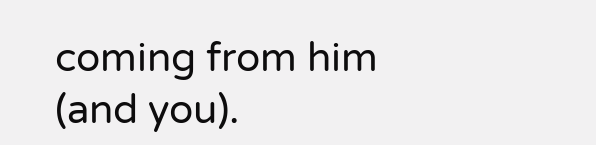coming from him (and you).